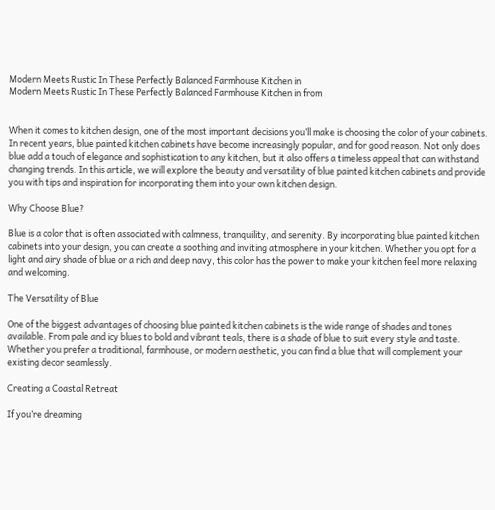Modern Meets Rustic In These Perfectly Balanced Farmhouse Kitchen in
Modern Meets Rustic In These Perfectly Balanced Farmhouse Kitchen in from


When it comes to kitchen design, one of the most important decisions you’ll make is choosing the color of your cabinets. In recent years, blue painted kitchen cabinets have become increasingly popular, and for good reason. Not only does blue add a touch of elegance and sophistication to any kitchen, but it also offers a timeless appeal that can withstand changing trends. In this article, we will explore the beauty and versatility of blue painted kitchen cabinets and provide you with tips and inspiration for incorporating them into your own kitchen design.

Why Choose Blue?

Blue is a color that is often associated with calmness, tranquility, and serenity. By incorporating blue painted kitchen cabinets into your design, you can create a soothing and inviting atmosphere in your kitchen. Whether you opt for a light and airy shade of blue or a rich and deep navy, this color has the power to make your kitchen feel more relaxing and welcoming.

The Versatility of Blue

One of the biggest advantages of choosing blue painted kitchen cabinets is the wide range of shades and tones available. From pale and icy blues to bold and vibrant teals, there is a shade of blue to suit every style and taste. Whether you prefer a traditional, farmhouse, or modern aesthetic, you can find a blue that will complement your existing decor seamlessly.

Creating a Coastal Retreat

If you’re dreaming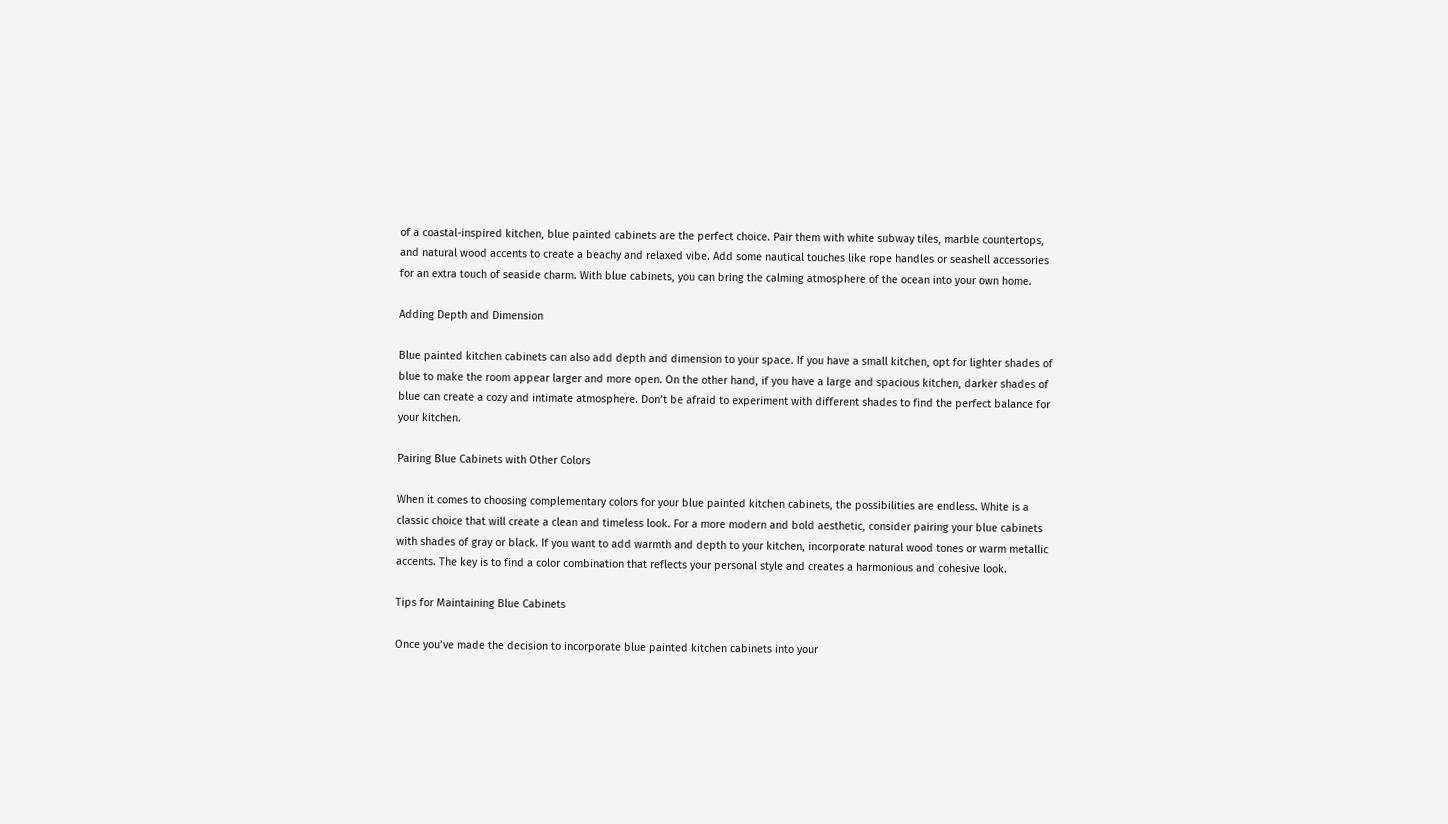of a coastal-inspired kitchen, blue painted cabinets are the perfect choice. Pair them with white subway tiles, marble countertops, and natural wood accents to create a beachy and relaxed vibe. Add some nautical touches like rope handles or seashell accessories for an extra touch of seaside charm. With blue cabinets, you can bring the calming atmosphere of the ocean into your own home.

Adding Depth and Dimension

Blue painted kitchen cabinets can also add depth and dimension to your space. If you have a small kitchen, opt for lighter shades of blue to make the room appear larger and more open. On the other hand, if you have a large and spacious kitchen, darker shades of blue can create a cozy and intimate atmosphere. Don’t be afraid to experiment with different shades to find the perfect balance for your kitchen.

Pairing Blue Cabinets with Other Colors

When it comes to choosing complementary colors for your blue painted kitchen cabinets, the possibilities are endless. White is a classic choice that will create a clean and timeless look. For a more modern and bold aesthetic, consider pairing your blue cabinets with shades of gray or black. If you want to add warmth and depth to your kitchen, incorporate natural wood tones or warm metallic accents. The key is to find a color combination that reflects your personal style and creates a harmonious and cohesive look.

Tips for Maintaining Blue Cabinets

Once you’ve made the decision to incorporate blue painted kitchen cabinets into your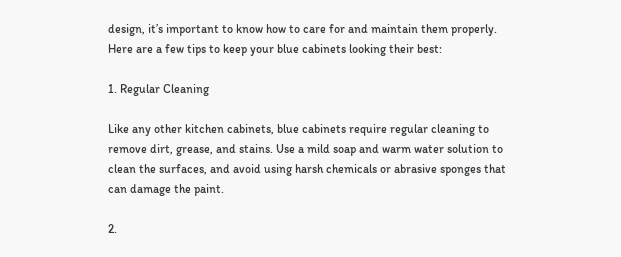design, it’s important to know how to care for and maintain them properly. Here are a few tips to keep your blue cabinets looking their best:

1. Regular Cleaning

Like any other kitchen cabinets, blue cabinets require regular cleaning to remove dirt, grease, and stains. Use a mild soap and warm water solution to clean the surfaces, and avoid using harsh chemicals or abrasive sponges that can damage the paint.

2.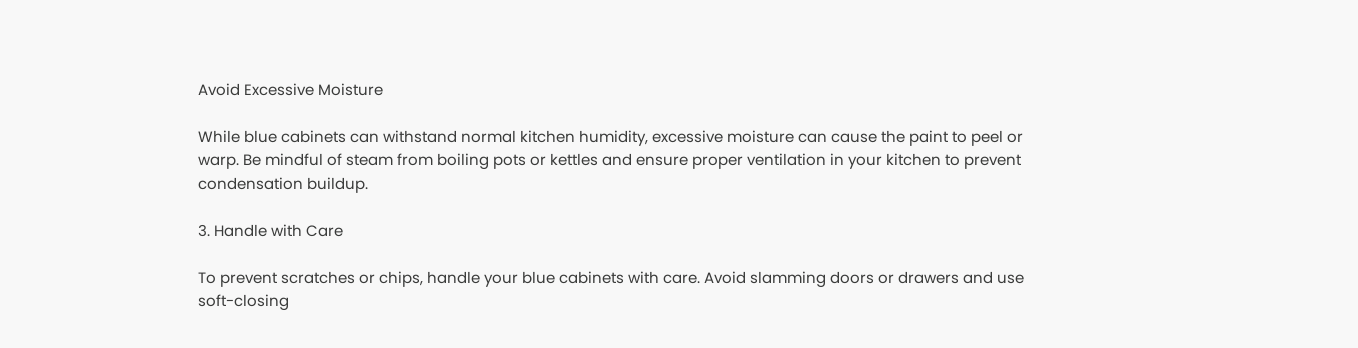Avoid Excessive Moisture

While blue cabinets can withstand normal kitchen humidity, excessive moisture can cause the paint to peel or warp. Be mindful of steam from boiling pots or kettles and ensure proper ventilation in your kitchen to prevent condensation buildup.

3. Handle with Care

To prevent scratches or chips, handle your blue cabinets with care. Avoid slamming doors or drawers and use soft-closing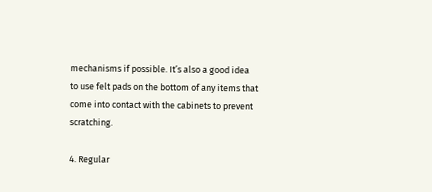mechanisms if possible. It’s also a good idea to use felt pads on the bottom of any items that come into contact with the cabinets to prevent scratching.

4. Regular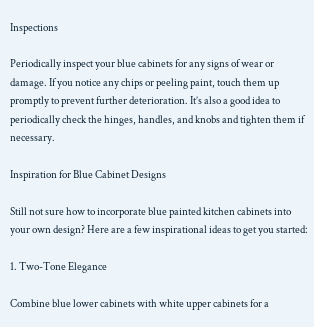Inspections

Periodically inspect your blue cabinets for any signs of wear or damage. If you notice any chips or peeling paint, touch them up promptly to prevent further deterioration. It’s also a good idea to periodically check the hinges, handles, and knobs and tighten them if necessary.

Inspiration for Blue Cabinet Designs

Still not sure how to incorporate blue painted kitchen cabinets into your own design? Here are a few inspirational ideas to get you started:

1. Two-Tone Elegance

Combine blue lower cabinets with white upper cabinets for a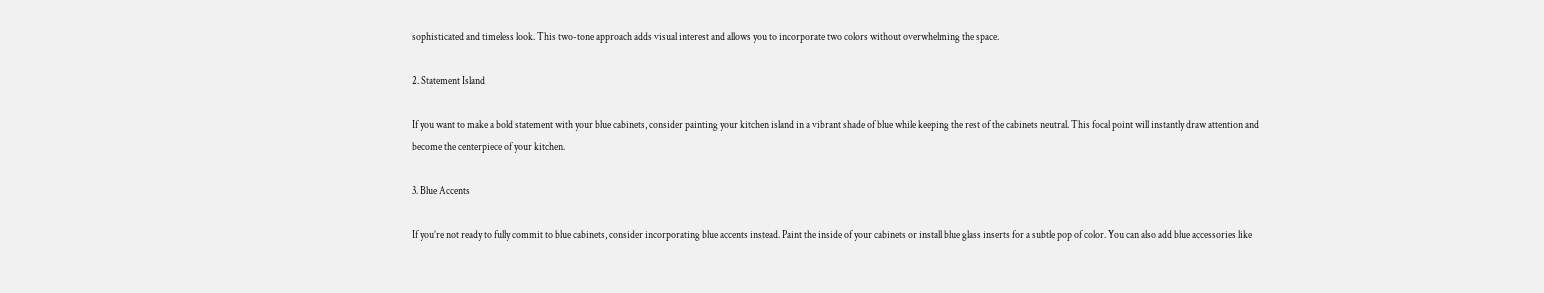sophisticated and timeless look. This two-tone approach adds visual interest and allows you to incorporate two colors without overwhelming the space.

2. Statement Island

If you want to make a bold statement with your blue cabinets, consider painting your kitchen island in a vibrant shade of blue while keeping the rest of the cabinets neutral. This focal point will instantly draw attention and become the centerpiece of your kitchen.

3. Blue Accents

If you’re not ready to fully commit to blue cabinets, consider incorporating blue accents instead. Paint the inside of your cabinets or install blue glass inserts for a subtle pop of color. You can also add blue accessories like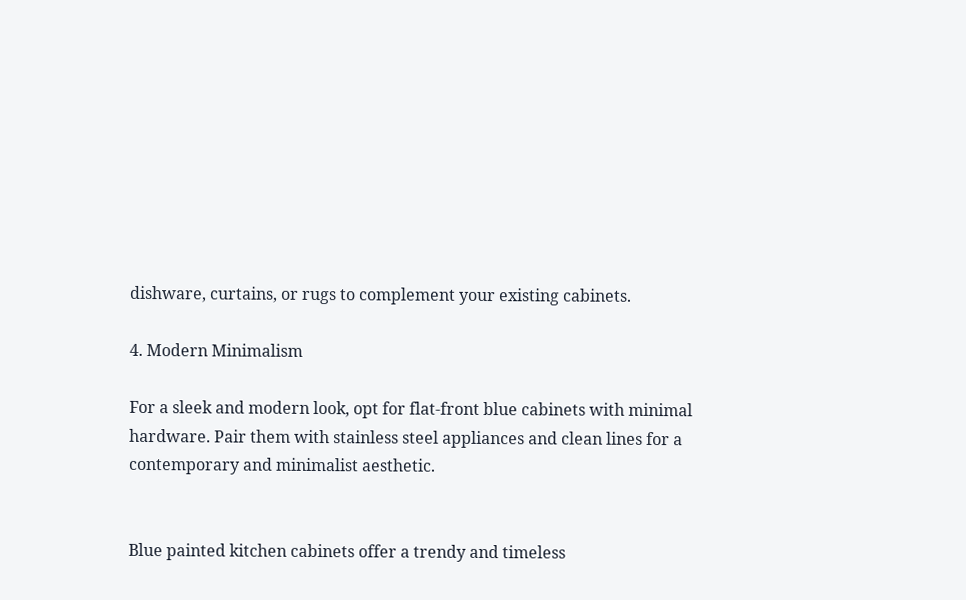dishware, curtains, or rugs to complement your existing cabinets.

4. Modern Minimalism

For a sleek and modern look, opt for flat-front blue cabinets with minimal hardware. Pair them with stainless steel appliances and clean lines for a contemporary and minimalist aesthetic.


Blue painted kitchen cabinets offer a trendy and timeless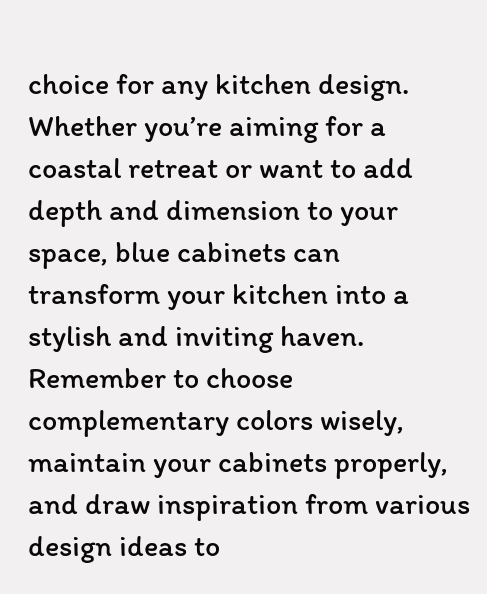choice for any kitchen design. Whether you’re aiming for a coastal retreat or want to add depth and dimension to your space, blue cabinets can transform your kitchen into a stylish and inviting haven. Remember to choose complementary colors wisely, maintain your cabinets properly, and draw inspiration from various design ideas to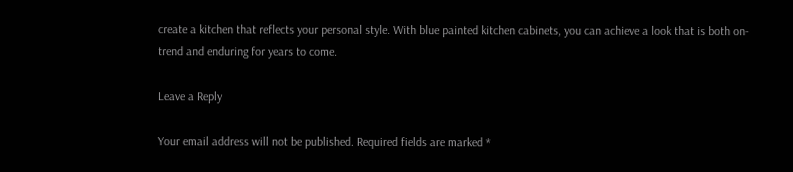create a kitchen that reflects your personal style. With blue painted kitchen cabinets, you can achieve a look that is both on-trend and enduring for years to come.

Leave a Reply

Your email address will not be published. Required fields are marked *